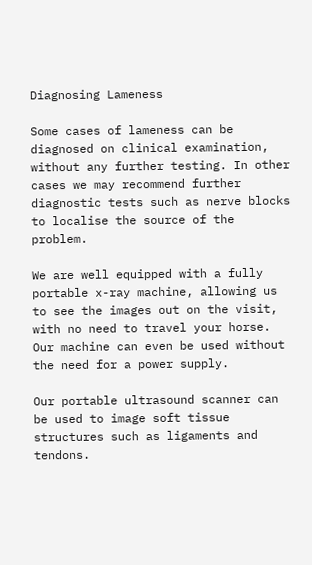Diagnosing Lameness

Some cases of lameness can be diagnosed on clinical examination, without any further testing. In other cases we may recommend further diagnostic tests such as nerve blocks to localise the source of the problem.

We are well equipped with a fully portable x-ray machine, allowing us to see the images out on the visit, with no need to travel your horse. Our machine can even be used without the need for a power supply.

Our portable ultrasound scanner can be used to image soft tissue structures such as ligaments and tendons.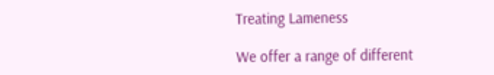Treating Lameness

We offer a range of different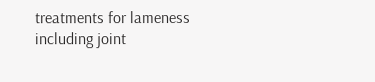treatments for lameness including joint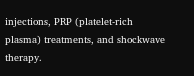injections, PRP (platelet-rich plasma) treatments, and shockwave therapy.